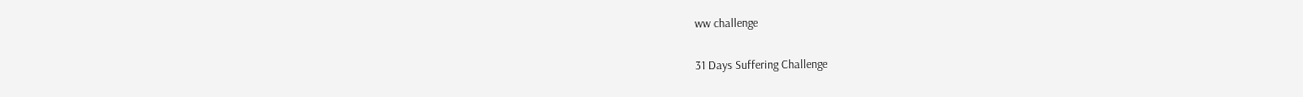ww challenge

31 Days Suffering Challenge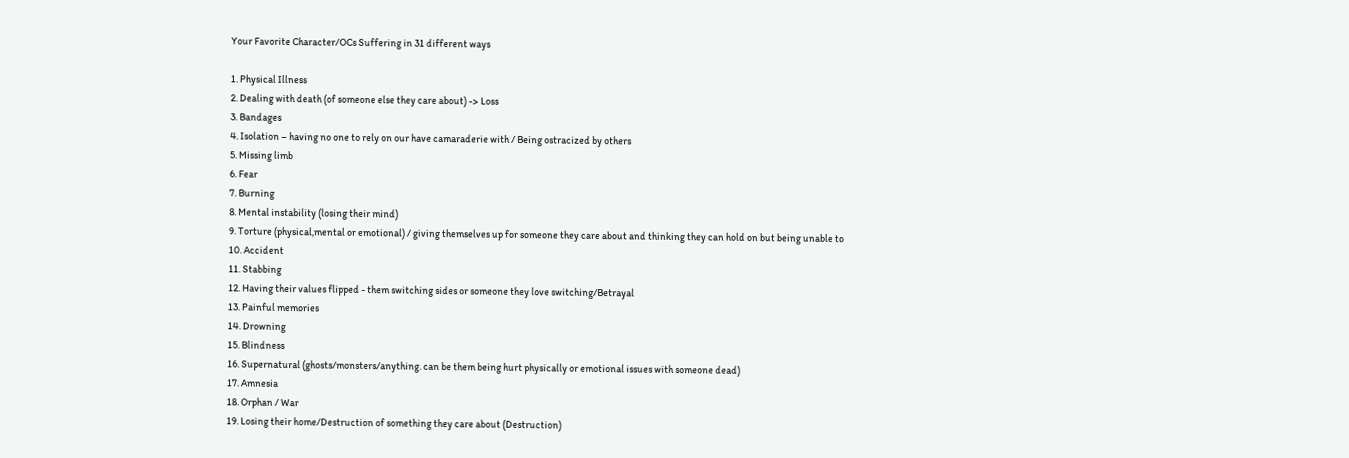Your Favorite Character/OCs Suffering in 31 different ways

1. Physical Illness
2. Dealing with death (of someone else they care about) -> Loss
3. Bandages
4. Isolation – having no one to rely on our have camaraderie with / Being ostracized by others
5. Missing limb
6. Fear
7. Burning
8. Mental instability (losing their mind)
9. Torture (physical,mental or emotional) / giving themselves up for someone they care about and thinking they can hold on but being unable to
10. Accident
11. Stabbing
12. Having their values flipped - them switching sides or someone they love switching/Betrayal
13. Painful memories
14. Drowning
15. Blindness
16. Supernatural (ghosts/monsters/anything. can be them being hurt physically or emotional issues with someone dead)
17. Amnesia
18. Orphan / War
19. Losing their home/Destruction of something they care about (Destruction)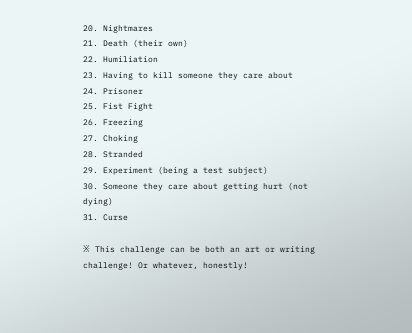20. Nightmares
21. Death (their own)
22. Humiliation
23. Having to kill someone they care about
24. Prisoner
25. Fist Fight
26. Freezing
27. Choking
28. Stranded
29. Experiment (being a test subject)
30. Someone they care about getting hurt (not dying)
31. Curse

※ This challenge can be both an art or writing challenge! Or whatever, honestly!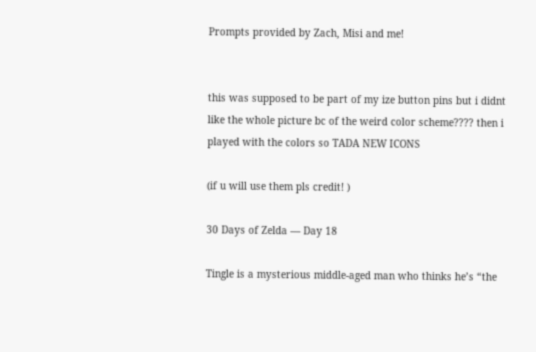Prompts provided by Zach, Misi and me!


this was supposed to be part of my ize button pins but i didnt like the whole picture bc of the weird color scheme???? then i played with the colors so TADA NEW ICONS

(if u will use them pls credit! )

30 Days of Zelda — Day 18

Tingle is a mysterious middle-aged man who thinks he’s “the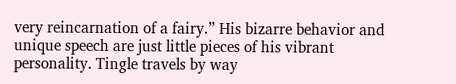very reincarnation of a fairy.” His bizarre behavior and unique speech are just little pieces of his vibrant personality. Tingle travels by way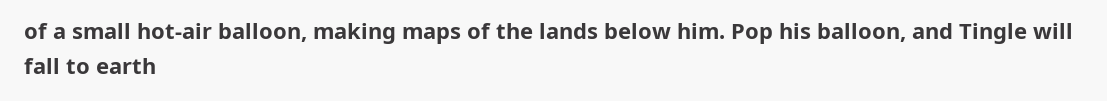of a small hot-air balloon, making maps of the lands below him. Pop his balloon, and Tingle will fall to earth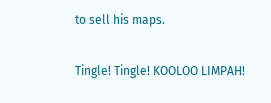to sell his maps.

Tingle! Tingle! KOOLOO LIMPAH!